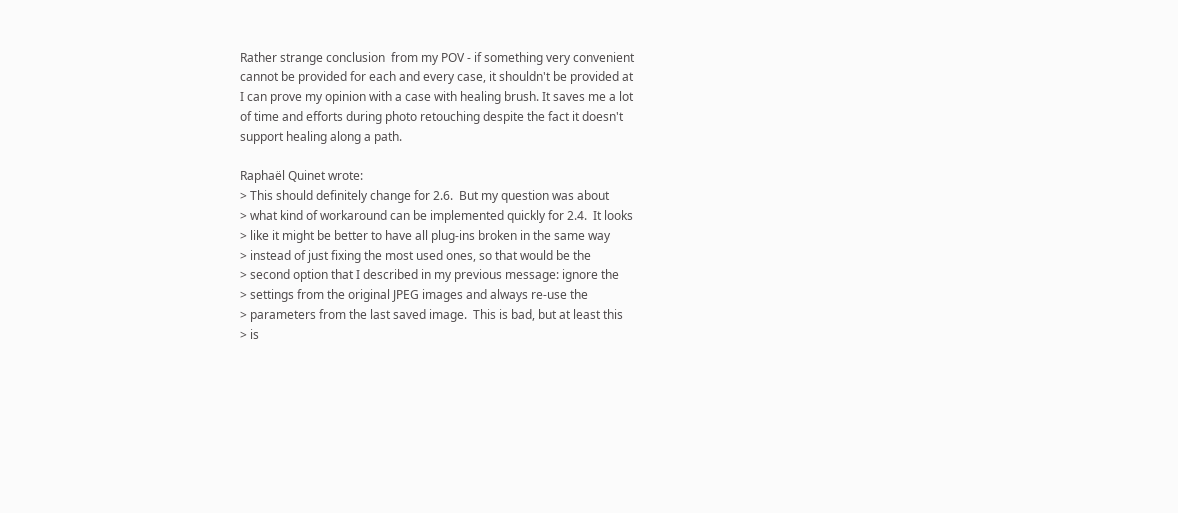Rather strange conclusion  from my POV - if something very convenient
cannot be provided for each and every case, it shouldn't be provided at
I can prove my opinion with a case with healing brush. It saves me a lot
of time and efforts during photo retouching despite the fact it doesn't
support healing along a path.

Raphaël Quinet wrote:
> This should definitely change for 2.6.  But my question was about
> what kind of workaround can be implemented quickly for 2.4.  It looks
> like it might be better to have all plug-ins broken in the same way
> instead of just fixing the most used ones, so that would be the
> second option that I described in my previous message: ignore the
> settings from the original JPEG images and always re-use the
> parameters from the last saved image.  This is bad, but at least this
> is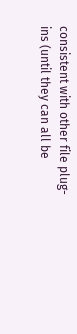consistent with other file plug-ins (until they can all be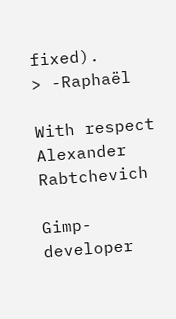fixed).
> -Raphaël

With respect
Alexander Rabtchevich

Gimp-developer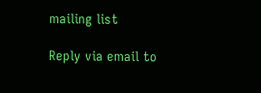mailing list

Reply via email to